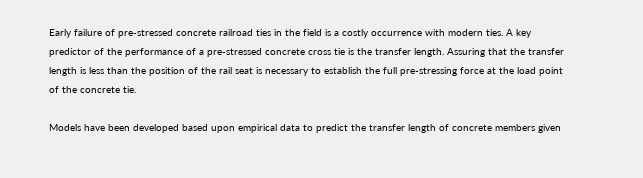Early failure of pre-stressed concrete railroad ties in the field is a costly occurrence with modern ties. A key predictor of the performance of a pre-stressed concrete cross tie is the transfer length. Assuring that the transfer length is less than the position of the rail seat is necessary to establish the full pre-stressing force at the load point of the concrete tie.

Models have been developed based upon empirical data to predict the transfer length of concrete members given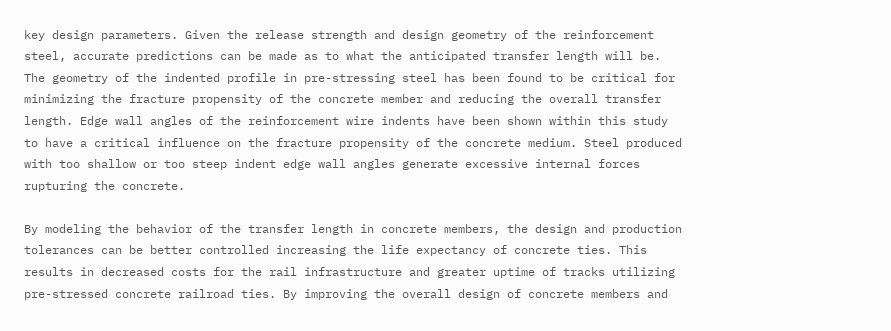key design parameters. Given the release strength and design geometry of the reinforcement steel, accurate predictions can be made as to what the anticipated transfer length will be. The geometry of the indented profile in pre-stressing steel has been found to be critical for minimizing the fracture propensity of the concrete member and reducing the overall transfer length. Edge wall angles of the reinforcement wire indents have been shown within this study to have a critical influence on the fracture propensity of the concrete medium. Steel produced with too shallow or too steep indent edge wall angles generate excessive internal forces rupturing the concrete.

By modeling the behavior of the transfer length in concrete members, the design and production tolerances can be better controlled increasing the life expectancy of concrete ties. This results in decreased costs for the rail infrastructure and greater uptime of tracks utilizing pre-stressed concrete railroad ties. By improving the overall design of concrete members and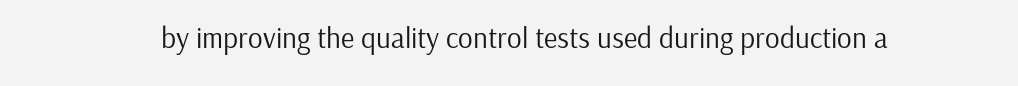by improving the quality control tests used during production a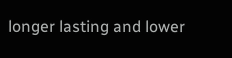longer lasting and lower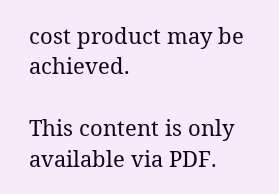cost product may be achieved.

This content is only available via PDF.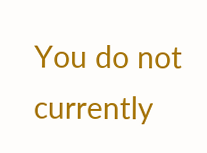You do not currently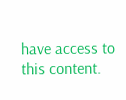have access to this content.